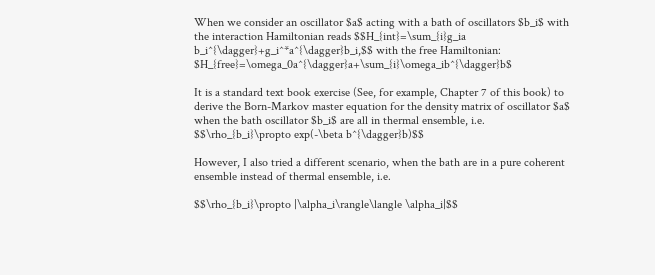When we consider an oscillator $a$ acting with a bath of oscillators $b_i$ with the interaction Hamiltonian reads $$H_{int}=\sum_{i}g_ia b_i^{\dagger}+g_i^*a^{\dagger}b_i,$$ with the free Hamiltonian: $H_{free}=\omega_0a^{\dagger}a+\sum_{i}\omega_ib^{\dagger}b$

It is a standard text book exercise (See, for example, Chapter 7 of this book) to derive the Born-Markov master equation for the density matrix of oscillator $a$ when the bath oscillator $b_i$ are all in thermal ensemble, i.e. $$\rho_{b_i}\propto exp(-\beta b^{\dagger}b)$$

However, I also tried a different scenario, when the bath are in a pure coherent ensemble instead of thermal ensemble, i.e.

$$\rho_{b_i}\propto |\alpha_i\rangle\langle \alpha_i|$$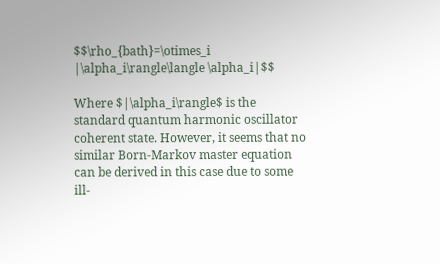$$\rho_{bath}=\otimes_i |\alpha_i\rangle\langle \alpha_i|$$

Where $|\alpha_i\rangle$ is the standard quantum harmonic oscillator coherent state. However, it seems that no similar Born-Markov master equation can be derived in this case due to some ill-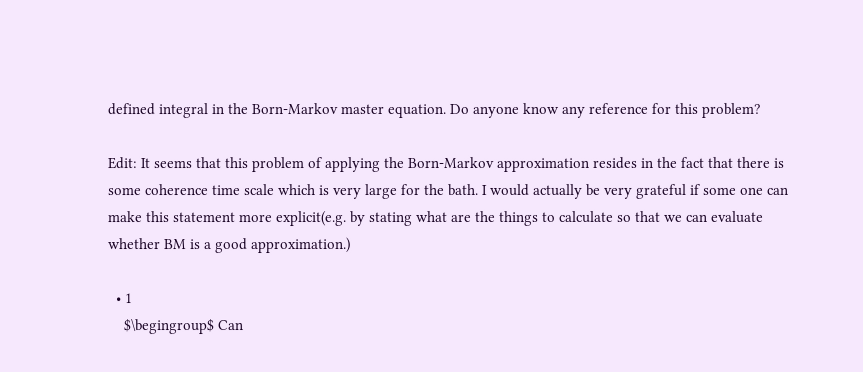defined integral in the Born-Markov master equation. Do anyone know any reference for this problem?

Edit: It seems that this problem of applying the Born-Markov approximation resides in the fact that there is some coherence time scale which is very large for the bath. I would actually be very grateful if some one can make this statement more explicit(e.g. by stating what are the things to calculate so that we can evaluate whether BM is a good approximation.)

  • 1
    $\begingroup$ Can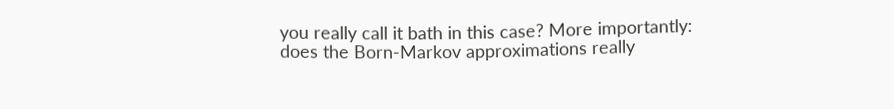you really call it bath in this case? More importantly: does the Born-Markov approximations really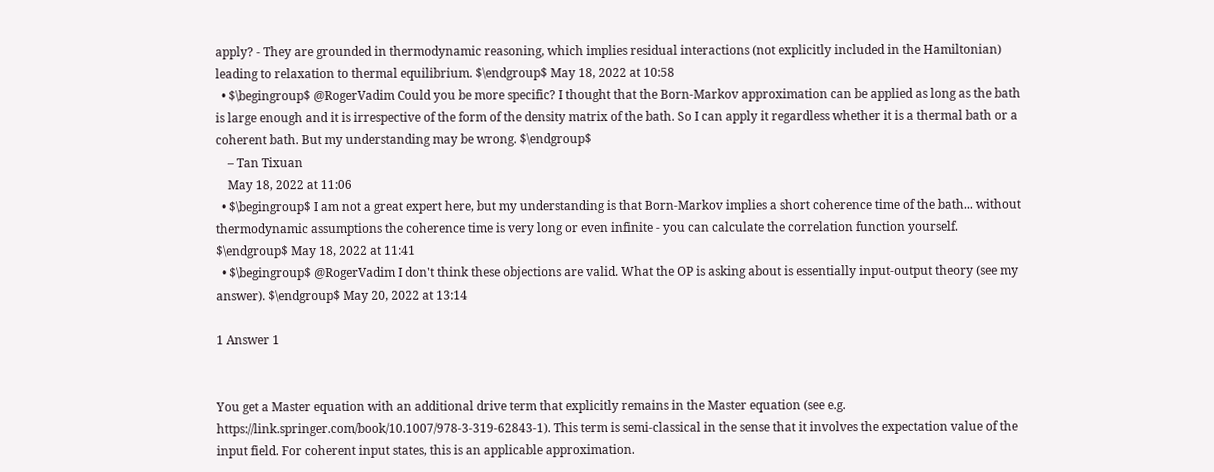apply? - They are grounded in thermodynamic reasoning, which implies residual interactions (not explicitly included in the Hamiltonian) leading to relaxation to thermal equilibrium. $\endgroup$ May 18, 2022 at 10:58
  • $\begingroup$ @RogerVadim Could you be more specific? I thought that the Born-Markov approximation can be applied as long as the bath is large enough and it is irrespective of the form of the density matrix of the bath. So I can apply it regardless whether it is a thermal bath or a coherent bath. But my understanding may be wrong. $\endgroup$
    – Tan Tixuan
    May 18, 2022 at 11:06
  • $\begingroup$ I am not a great expert here, but my understanding is that Born-Markov implies a short coherence time of the bath... without thermodynamic assumptions the coherence time is very long or even infinite - you can calculate the correlation function yourself. $\endgroup$ May 18, 2022 at 11:41
  • $\begingroup$ @RogerVadim I don't think these objections are valid. What the OP is asking about is essentially input-output theory (see my answer). $\endgroup$ May 20, 2022 at 13:14

1 Answer 1


You get a Master equation with an additional drive term that explicitly remains in the Master equation (see e.g. https://link.springer.com/book/10.1007/978-3-319-62843-1). This term is semi-classical in the sense that it involves the expectation value of the input field. For coherent input states, this is an applicable approximation.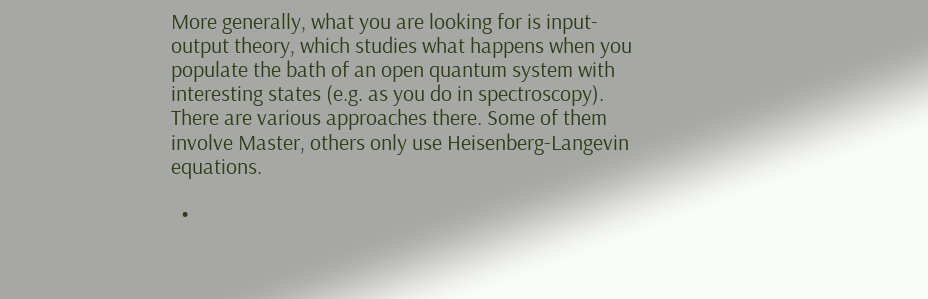More generally, what you are looking for is input-output theory, which studies what happens when you populate the bath of an open quantum system with interesting states (e.g. as you do in spectroscopy). There are various approaches there. Some of them involve Master, others only use Heisenberg-Langevin equations.

  •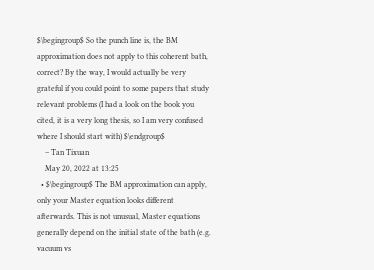$\begingroup$ So the punch line is, the BM approximation does not apply to this coherent bath, correct? By the way, I would actually be very grateful if you could point to some papers that study relevant problems (I had a look on the book you cited, it is a very long thesis, so I am very confused where I should start with) $\endgroup$
    – Tan Tixuan
    May 20, 2022 at 13:25
  • $\begingroup$ The BM approximation can apply, only your Master equation looks different afterwards. This is not unusual, Master equations generally depend on the initial state of the bath (e.g. vacuum vs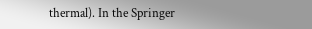thermal). In the Springer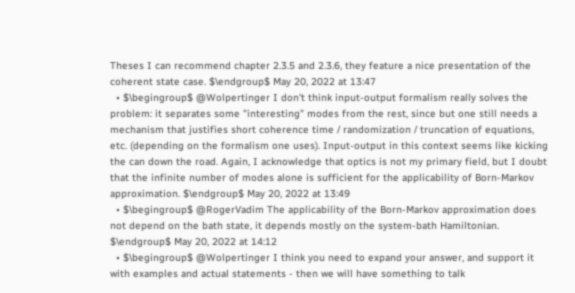Theses I can recommend chapter 2.3.5 and 2.3.6, they feature a nice presentation of the coherent state case. $\endgroup$ May 20, 2022 at 13:47
  • $\begingroup$ @Wolpertinger I don't think input-output formalism really solves the problem: it separates some "interesting" modes from the rest, since but one still needs a mechanism that justifies short coherence time / randomization / truncation of equations, etc. (depending on the formalism one uses). Input-output in this context seems like kicking the can down the road. Again, I acknowledge that optics is not my primary field, but I doubt that the infinite number of modes alone is sufficient for the applicability of Born-Markov approximation. $\endgroup$ May 20, 2022 at 13:49
  • $\begingroup$ @RogerVadim The applicability of the Born-Markov approximation does not depend on the bath state, it depends mostly on the system-bath Hamiltonian. $\endgroup$ May 20, 2022 at 14:12
  • $\begingroup$ @Wolpertinger I think you need to expand your answer, and support it with examples and actual statements - then we will have something to talk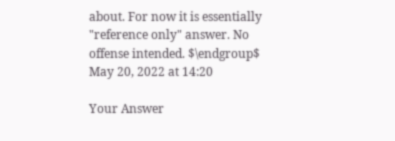about. For now it is essentially "reference only" answer. No offense intended. $\endgroup$ May 20, 2022 at 14:20

Your Answer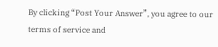By clicking “Post Your Answer”, you agree to our terms of service and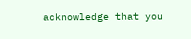acknowledge that you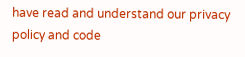have read and understand our privacy policy and code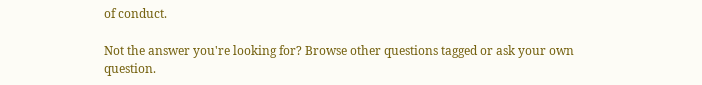of conduct.

Not the answer you're looking for? Browse other questions tagged or ask your own question.